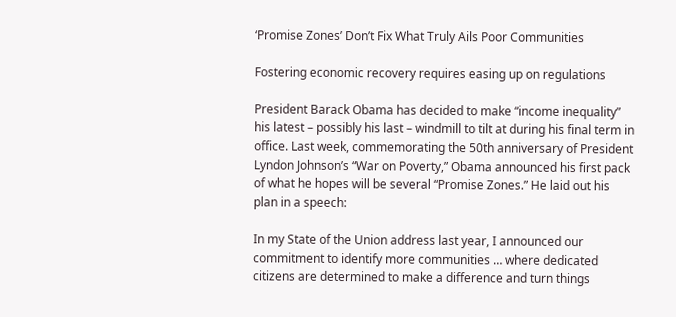‘Promise Zones’ Don’t Fix What Truly Ails Poor Communities

Fostering economic recovery requires easing up on regulations

President Barack Obama has decided to make “income inequality” his latest – possibly his last – windmill to tilt at during his final term in office. Last week, commemorating the 50th anniversary of President Lyndon Johnson’s “War on Poverty,” Obama announced his first pack of what he hopes will be several “Promise Zones.” He laid out his plan in a speech:

In my State of the Union address last year, I announced our commitment to identify more communities … where dedicated citizens are determined to make a difference and turn things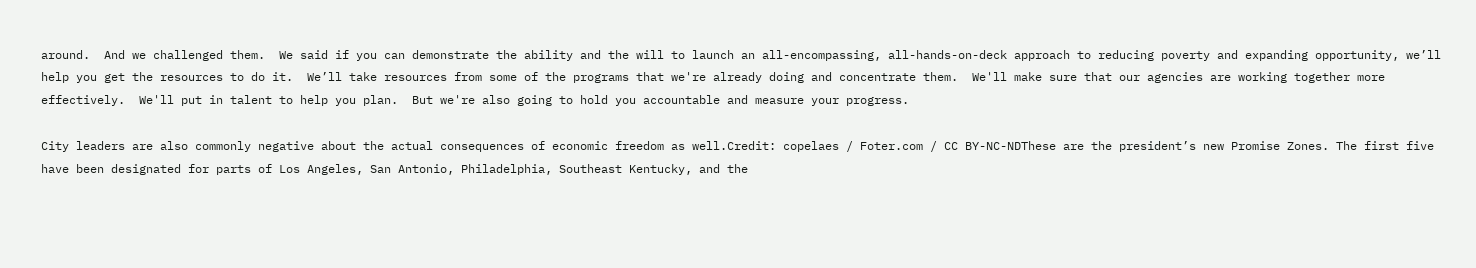around.  And we challenged them.  We said if you can demonstrate the ability and the will to launch an all-encompassing, all-hands-on-deck approach to reducing poverty and expanding opportunity, we’ll help you get the resources to do it.  We’ll take resources from some of the programs that we're already doing and concentrate them.  We'll make sure that our agencies are working together more effectively.  We'll put in talent to help you plan.  But we're also going to hold you accountable and measure your progress.

City leaders are also commonly negative about the actual consequences of economic freedom as well.Credit: copelaes / Foter.com / CC BY-NC-NDThese are the president’s new Promise Zones. The first five have been designated for parts of Los Angeles, San Antonio, Philadelphia, Southeast Kentucky, and the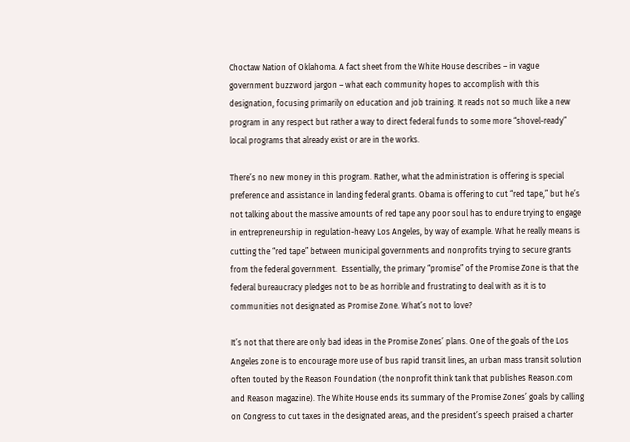Choctaw Nation of Oklahoma. A fact sheet from the White House describes – in vague government buzzword jargon – what each community hopes to accomplish with this designation, focusing primarily on education and job training. It reads not so much like a new program in any respect but rather a way to direct federal funds to some more “shovel-ready” local programs that already exist or are in the works.

There’s no new money in this program. Rather, what the administration is offering is special preference and assistance in landing federal grants. Obama is offering to cut “red tape,” but he’s not talking about the massive amounts of red tape any poor soul has to endure trying to engage in entrepreneurship in regulation-heavy Los Angeles, by way of example. What he really means is cutting the “red tape” between municipal governments and nonprofits trying to secure grants from the federal government.  Essentially, the primary “promise” of the Promise Zone is that the federal bureaucracy pledges not to be as horrible and frustrating to deal with as it is to communities not designated as Promise Zone. What’s not to love?

It’s not that there are only bad ideas in the Promise Zones’ plans. One of the goals of the Los Angeles zone is to encourage more use of bus rapid transit lines, an urban mass transit solution often touted by the Reason Foundation (the nonprofit think tank that publishes Reason.com and Reason magazine). The White House ends its summary of the Promise Zones’ goals by calling on Congress to cut taxes in the designated areas, and the president’s speech praised a charter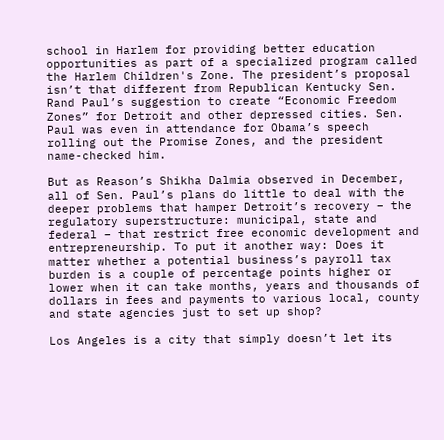school in Harlem for providing better education opportunities as part of a specialized program called the Harlem Children's Zone. The president’s proposal isn’t that different from Republican Kentucky Sen. Rand Paul’s suggestion to create “Economic Freedom Zones” for Detroit and other depressed cities. Sen. Paul was even in attendance for Obama’s speech rolling out the Promise Zones, and the president name-checked him.

But as Reason’s Shikha Dalmia observed in December, all of Sen. Paul’s plans do little to deal with the deeper problems that hamper Detroit’s recovery – the regulatory superstructure: municipal, state and federal – that restrict free economic development and entrepreneurship. To put it another way: Does it matter whether a potential business’s payroll tax burden is a couple of percentage points higher or lower when it can take months, years and thousands of dollars in fees and payments to various local, county and state agencies just to set up shop?

Los Angeles is a city that simply doesn’t let its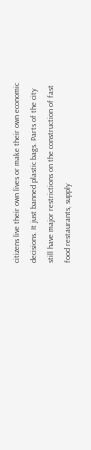citizens live their own lives or make their own economic decisions. It just banned plastic bags. Parts of the city still have major restrictions on the construction of fast food restaurants, supply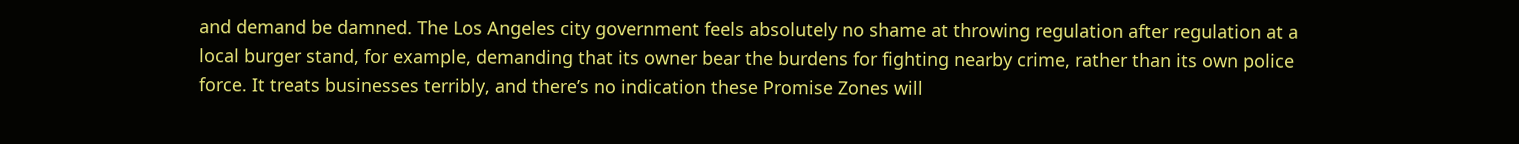and demand be damned. The Los Angeles city government feels absolutely no shame at throwing regulation after regulation at a local burger stand, for example, demanding that its owner bear the burdens for fighting nearby crime, rather than its own police force. It treats businesses terribly, and there’s no indication these Promise Zones will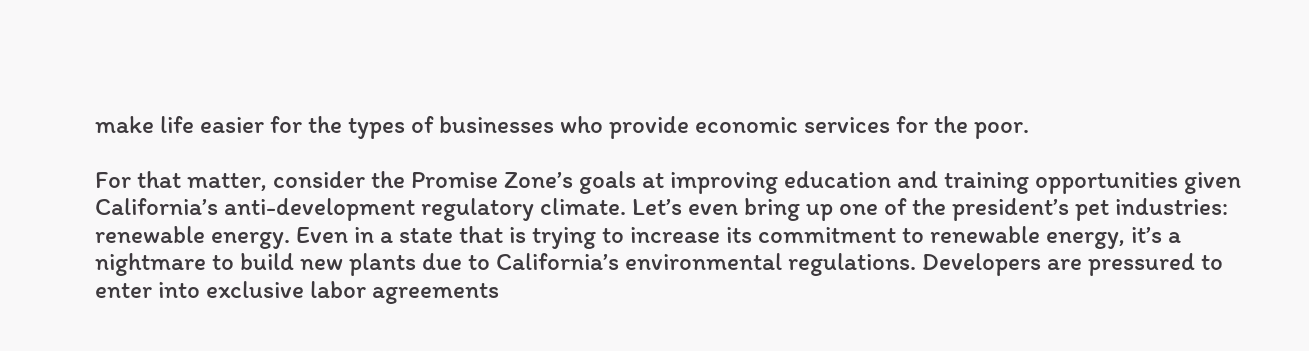make life easier for the types of businesses who provide economic services for the poor.

For that matter, consider the Promise Zone’s goals at improving education and training opportunities given California’s anti-development regulatory climate. Let’s even bring up one of the president’s pet industries: renewable energy. Even in a state that is trying to increase its commitment to renewable energy, it’s a nightmare to build new plants due to California’s environmental regulations. Developers are pressured to enter into exclusive labor agreements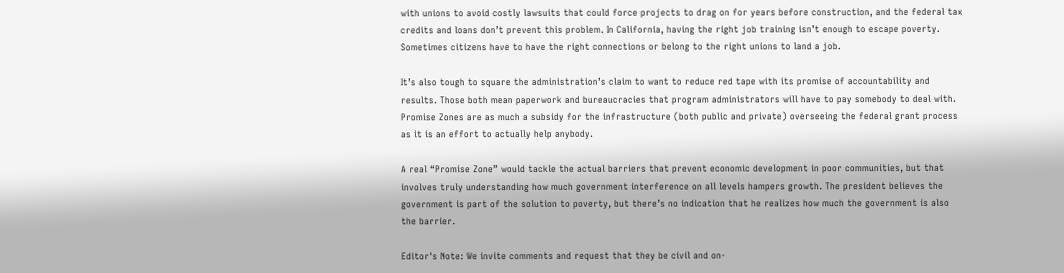with unions to avoid costly lawsuits that could force projects to drag on for years before construction, and the federal tax credits and loans don’t prevent this problem. In California, having the right job training isn’t enough to escape poverty. Sometimes citizens have to have the right connections or belong to the right unions to land a job.

It’s also tough to square the administration’s claim to want to reduce red tape with its promise of accountability and results. Those both mean paperwork and bureaucracies that program administrators will have to pay somebody to deal with. Promise Zones are as much a subsidy for the infrastructure (both public and private) overseeing the federal grant process as it is an effort to actually help anybody.

A real “Promise Zone” would tackle the actual barriers that prevent economic development in poor communities, but that involves truly understanding how much government interference on all levels hampers growth. The president believes the government is part of the solution to poverty, but there’s no indication that he realizes how much the government is also the barrier.

Editor's Note: We invite comments and request that they be civil and on-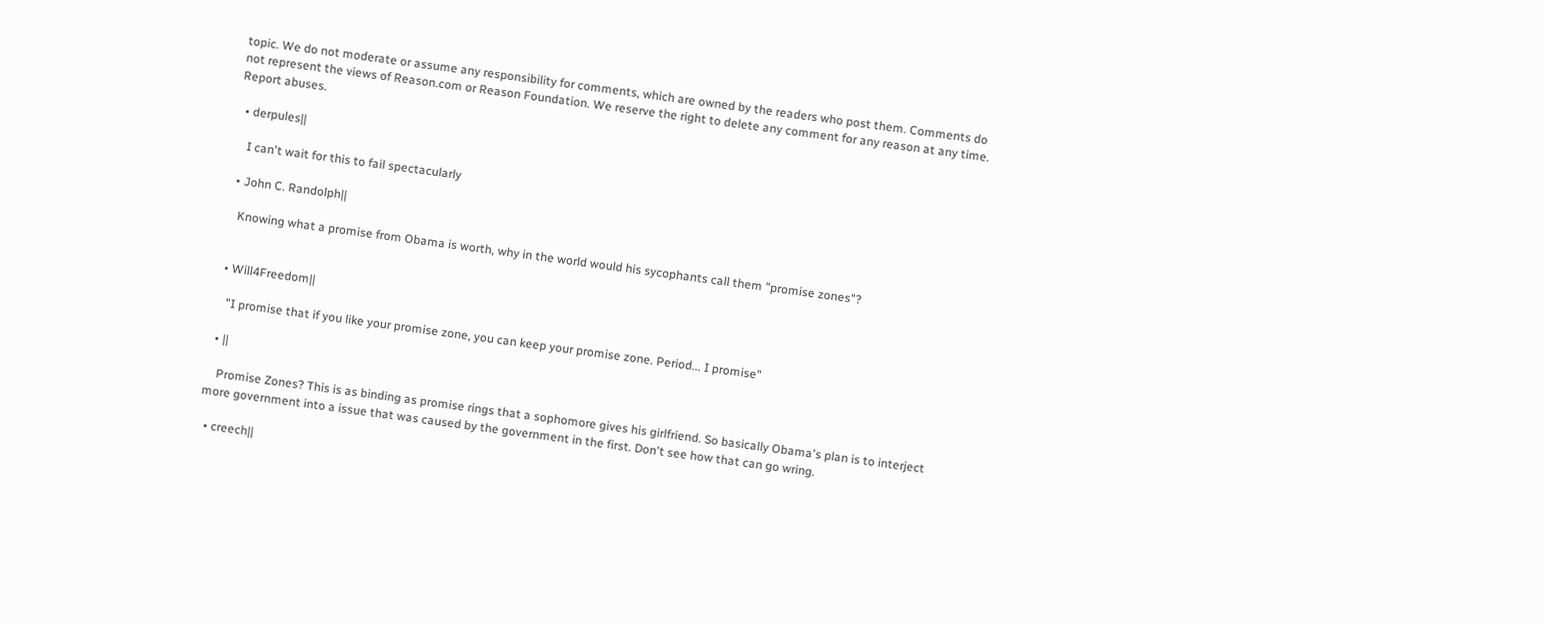topic. We do not moderate or assume any responsibility for comments, which are owned by the readers who post them. Comments do not represent the views of Reason.com or Reason Foundation. We reserve the right to delete any comment for any reason at any time. Report abuses.

  • derpules||

    I can't wait for this to fail spectacularly

  • John C. Randolph||

    Knowing what a promise from Obama is worth, why in the world would his sycophants call them "promise zones"?


  • Will4Freedom||

    "I promise that if you like your promise zone, you can keep your promise zone. Period... I promise"

  • ||

    Promise Zones? This is as binding as promise rings that a sophomore gives his girlfriend. So basically Obama's plan is to interject more government into a issue that was caused by the government in the first. Don't see how that can go wring.

  • creech||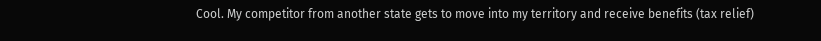Cool. My competitor from another state gets to move into my territory and receive benefits (tax relief)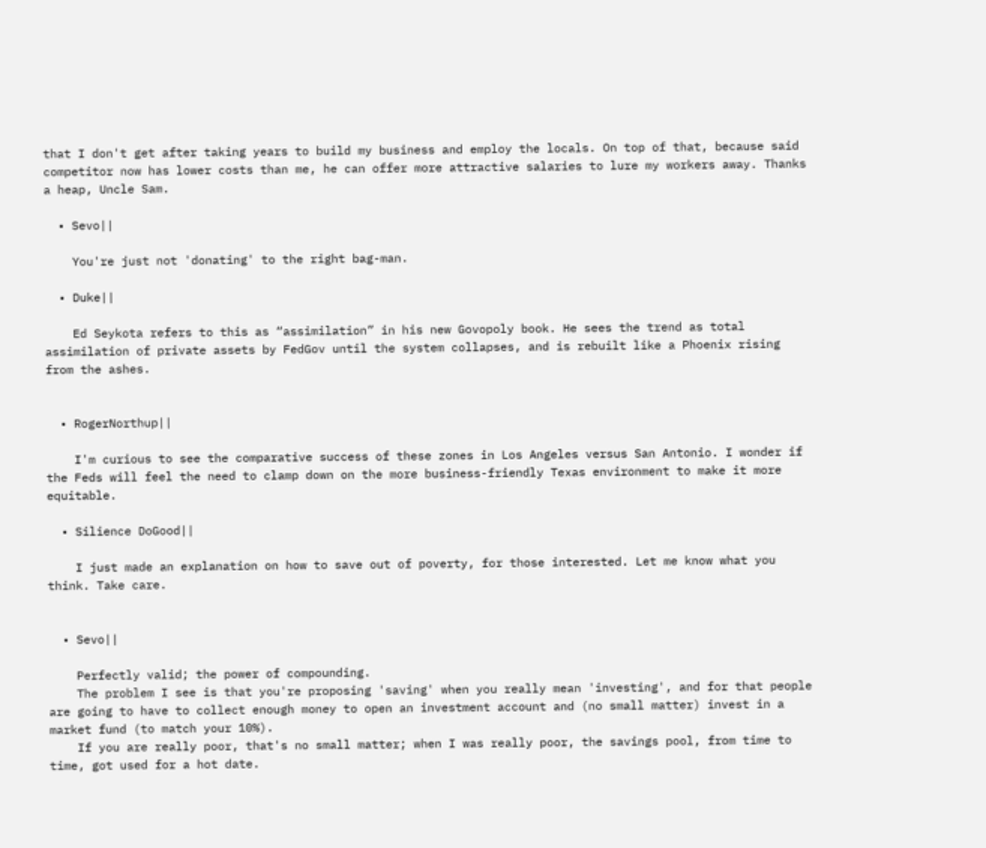that I don't get after taking years to build my business and employ the locals. On top of that, because said competitor now has lower costs than me, he can offer more attractive salaries to lure my workers away. Thanks a heap, Uncle Sam.

  • Sevo||

    You're just not 'donating' to the right bag-man.

  • Duke||

    Ed Seykota refers to this as “assimilation” in his new Govopoly book. He sees the trend as total assimilation of private assets by FedGov until the system collapses, and is rebuilt like a Phoenix rising from the ashes.


  • RogerNorthup||

    I'm curious to see the comparative success of these zones in Los Angeles versus San Antonio. I wonder if the Feds will feel the need to clamp down on the more business-friendly Texas environment to make it more equitable.

  • Silience DoGood||

    I just made an explanation on how to save out of poverty, for those interested. Let me know what you think. Take care.


  • Sevo||

    Perfectly valid; the power of compounding.
    The problem I see is that you're proposing 'saving' when you really mean 'investing', and for that people are going to have to collect enough money to open an investment account and (no small matter) invest in a market fund (to match your 10%).
    If you are really poor, that's no small matter; when I was really poor, the savings pool, from time to time, got used for a hot date.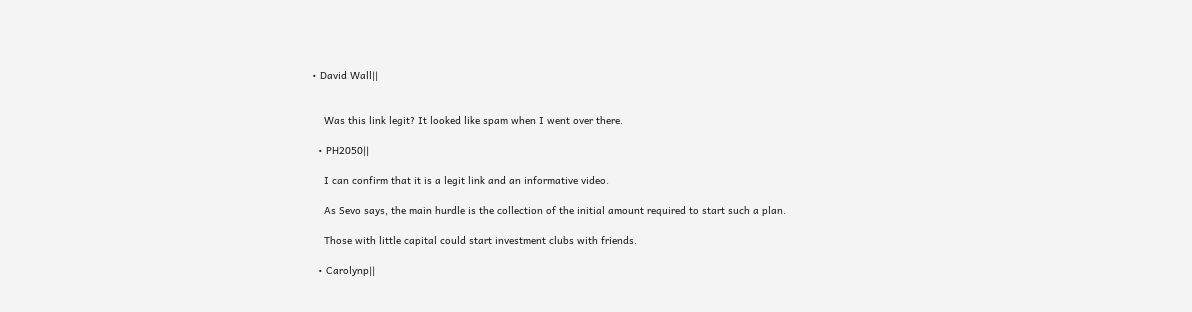• David Wall||


    Was this link legit? It looked like spam when I went over there.

  • PH2050||

    I can confirm that it is a legit link and an informative video.

    As Sevo says, the main hurdle is the collection of the initial amount required to start such a plan.

    Those with little capital could start investment clubs with friends.

  • Carolynp||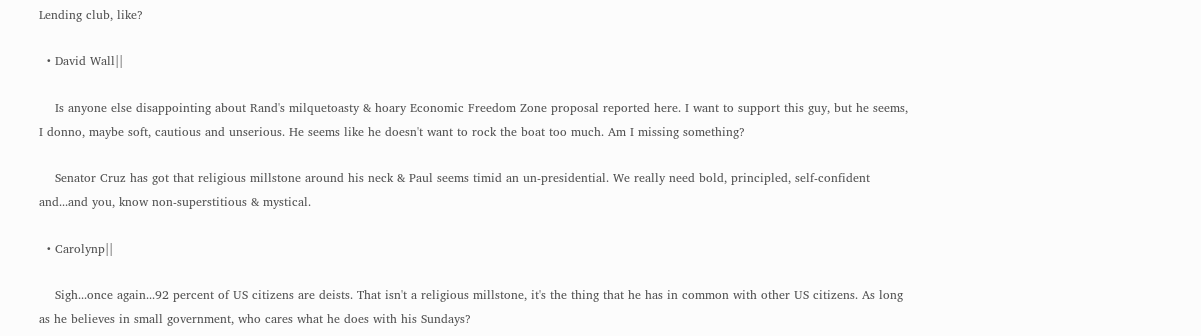Lending club, like?

  • David Wall||

    Is anyone else disappointing about Rand's milquetoasty & hoary Economic Freedom Zone proposal reported here. I want to support this guy, but he seems, I donno, maybe soft, cautious and unserious. He seems like he doesn't want to rock the boat too much. Am I missing something?

    Senator Cruz has got that religious millstone around his neck & Paul seems timid an un-presidential. We really need bold, principled, self-confident and...and you, know non-superstitious & mystical.

  • Carolynp||

    Sigh...once again...92 percent of US citizens are deists. That isn't a religious millstone, it's the thing that he has in common with other US citizens. As long as he believes in small government, who cares what he does with his Sundays?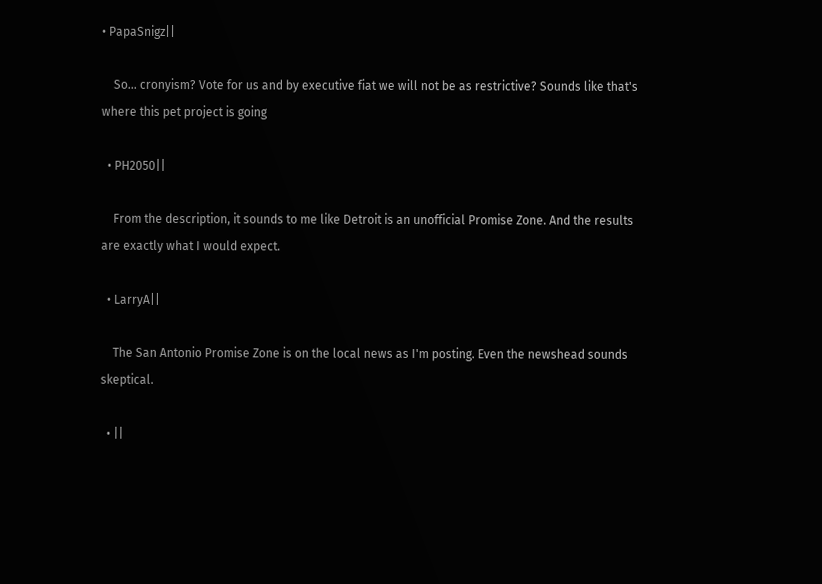• PapaSnigz||

    So... cronyism? Vote for us and by executive fiat we will not be as restrictive? Sounds like that's where this pet project is going

  • PH2050||

    From the description, it sounds to me like Detroit is an unofficial Promise Zone. And the results are exactly what I would expect.

  • LarryA||

    The San Antonio Promise Zone is on the local news as I'm posting. Even the newshead sounds skeptical.

  • ||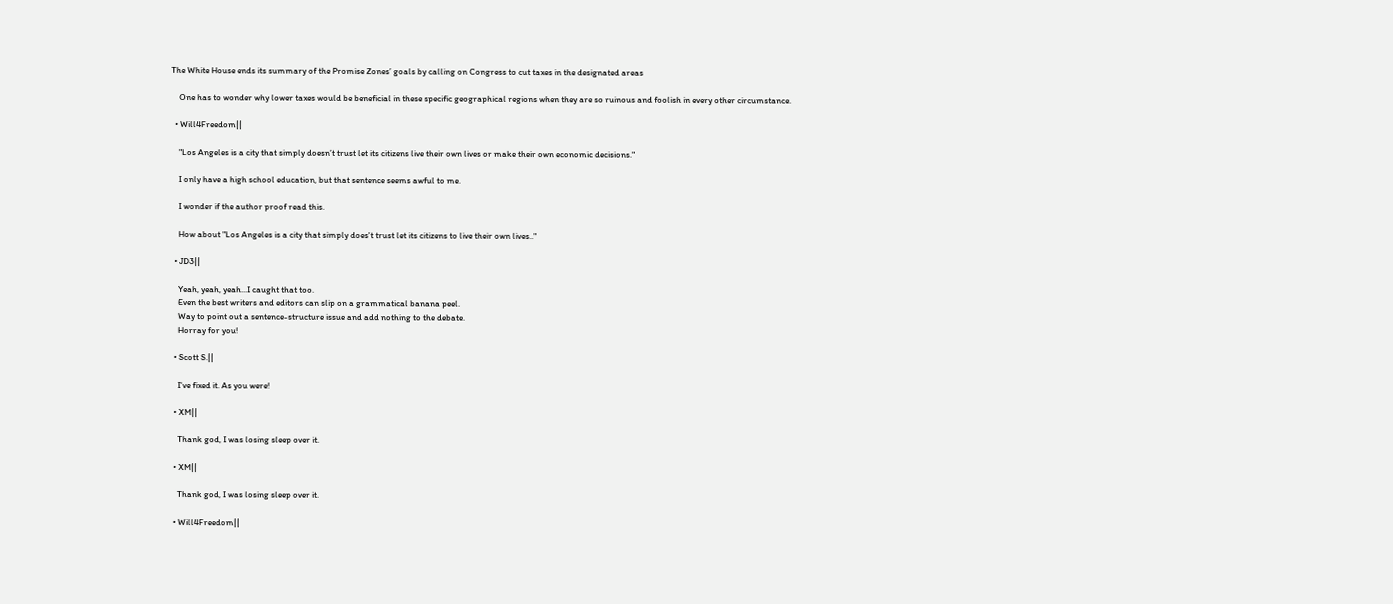The White House ends its summary of the Promise Zones’ goals by calling on Congress to cut taxes in the designated areas

    One has to wonder why lower taxes would be beneficial in these specific geographical regions when they are so ruinous and foolish in every other circumstance.

  • Will4Freedom||

    "Los Angeles is a city that simply doesn’t trust let its citizens live their own lives or make their own economic decisions."

    I only have a high school education, but that sentence seems awful to me.

    I wonder if the author proof read this.

    How about "Los Angeles is a city that simply does't trust let its citizens to live their own lives.."

  • JD3||

    Yeah, yeah, yeah...I caught that too.
    Even the best writers and editors can slip on a grammatical banana peel.
    Way to point out a sentence-structure issue and add nothing to the debate.
    Horray for you!

  • Scott S.||

    I've fixed it. As you were!

  • XM||

    Thank god, I was losing sleep over it.

  • XM||

    Thank god, I was losing sleep over it.

  • Will4Freedom||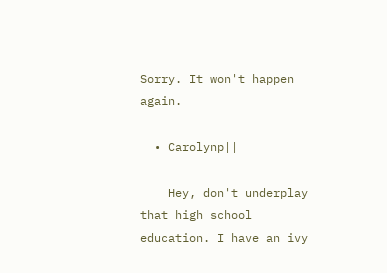Sorry. It won't happen again.

  • Carolynp||

    Hey, don't underplay that high school education. I have an ivy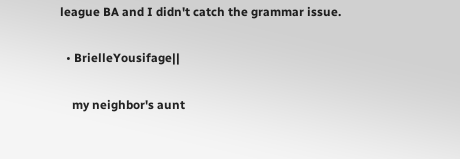league BA and I didn't catch the grammar issue.

  • BrielleYousifage||

    my neighbor's aunt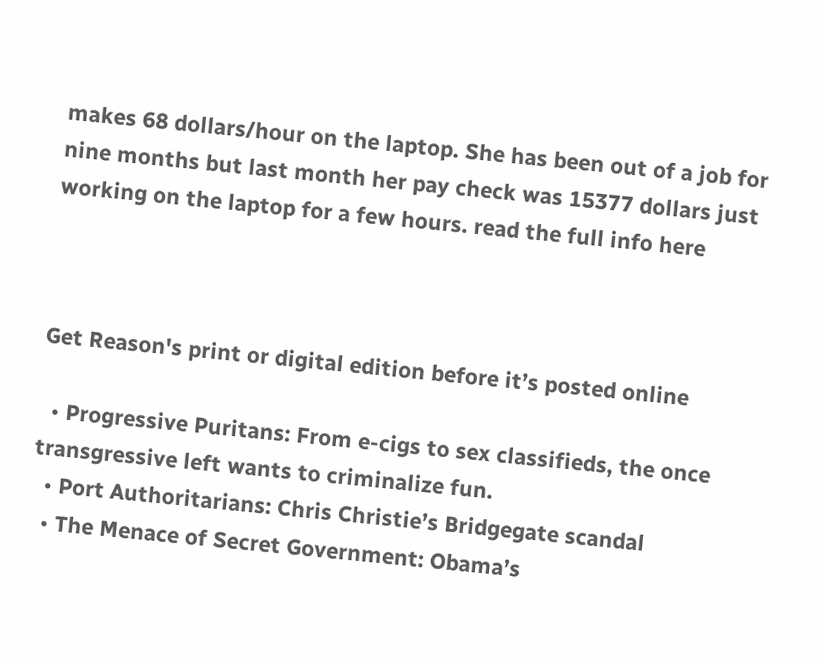makes 68 dollars/hour on the laptop. She has been out of a job for nine months but last month her pay check was 15377 dollars just working on the laptop for a few hours. read the full info here



Get Reason's print or digital edition before it’s posted online

  • Progressive Puritans: From e-cigs to sex classifieds, the once transgressive left wants to criminalize fun.
  • Port Authoritarians: Chris Christie’s Bridgegate scandal
  • The Menace of Secret Government: Obama’s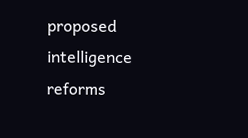proposed intelligence reforms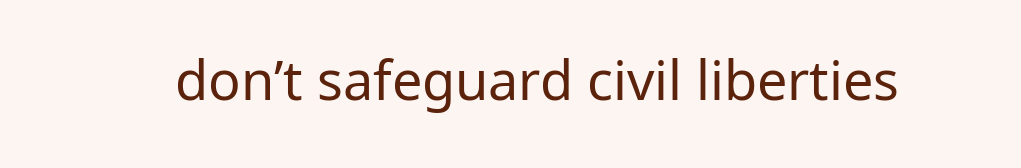don’t safeguard civil liberties